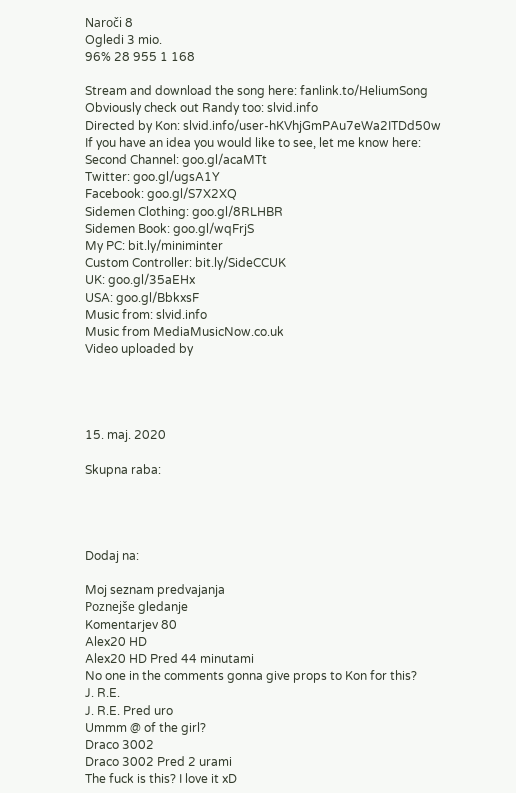Naroči 8
Ogledi 3 mio.
96% 28 955 1 168

Stream and download the song here: fanlink.to/HeliumSong
Obviously check out Randy too: slvid.info
Directed by Kon: slvid.info/user-hKVhjGmPAu7eWa2ITDd50w
If you have an idea you would like to see, let me know here:
Second Channel: goo.gl/acaMTt
Twitter: goo.gl/ugsA1Y
Facebook: goo.gl/S7X2XQ
Sidemen Clothing: goo.gl/8RLHBR
Sidemen Book: goo.gl/wqFrjS
My PC: bit.ly/miniminter
Custom Controller: bit.ly/SideCCUK
UK: goo.gl/35aEHx
USA: goo.gl/BbkxsF
Music from: slvid.info
Music from MediaMusicNow.co.uk
Video uploaded by




15. maj. 2020

Skupna raba:




Dodaj na:

Moj seznam predvajanja
Poznejše gledanje
Komentarjev 80
Alex20 HD
Alex20 HD Pred 44 minutami
No one in the comments gonna give props to Kon for this?
J. R.E.
J. R.E. Pred uro
Ummm @ of the girl?
Draco 3002
Draco 3002 Pred 2 urami
The fuck is this? I love it xD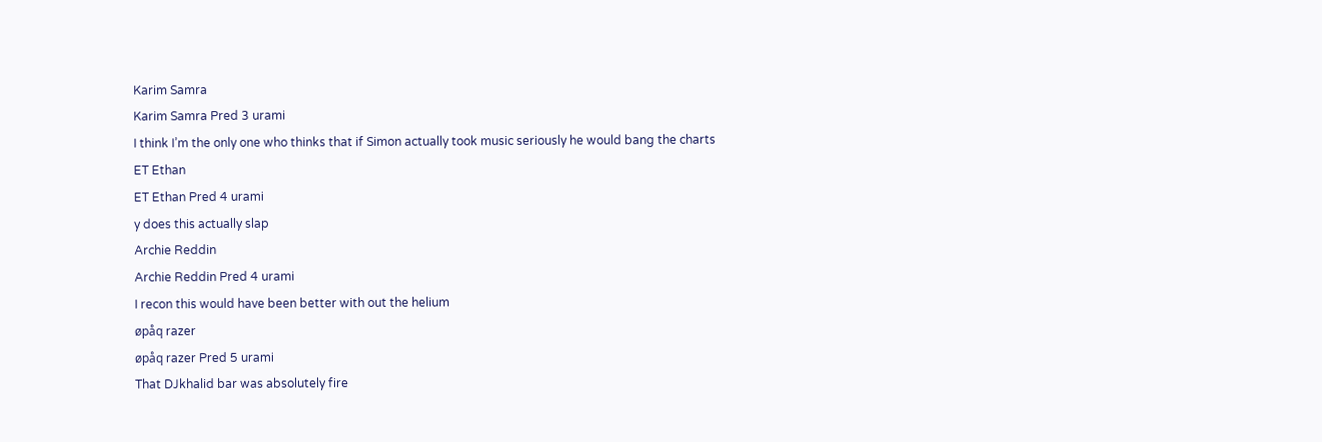Karim Samra
Karim Samra Pred 3 urami
I think I’m the only one who thinks that if Simon actually took music seriously he would bang the charts
ET Ethan
ET Ethan Pred 4 urami
y does this actually slap
Archie Reddin
Archie Reddin Pred 4 urami
I recon this would have been better with out the helium
øpåq razer
øpåq razer Pred 5 urami
That DJkhalid bar was absolutely fire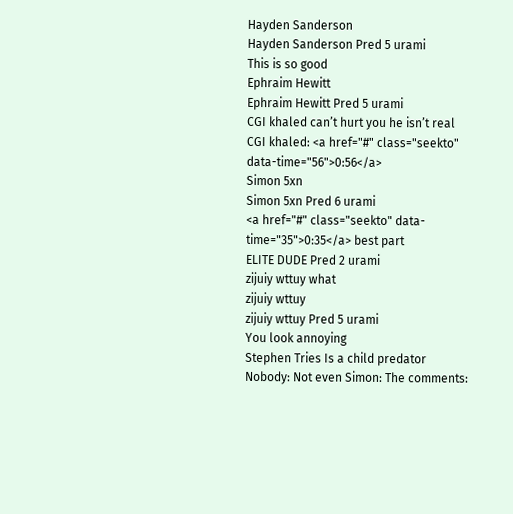Hayden Sanderson
Hayden Sanderson Pred 5 urami
This is so good
Ephraim Hewitt
Ephraim Hewitt Pred 5 urami
CGI khaled can’t hurt you he isn’t real CGI khaled: <a href="#" class="seekto" data-time="56">0:56</a>
Simon 5xn
Simon 5xn Pred 6 urami
<a href="#" class="seekto" data-time="35">0:35</a> best part
ELITE DUDE Pred 2 urami
zijuiy wttuy what
zijuiy wttuy
zijuiy wttuy Pred 5 urami
You look annoying
Stephen Tries Is a child predator
Nobody: Not even Simon: The comments: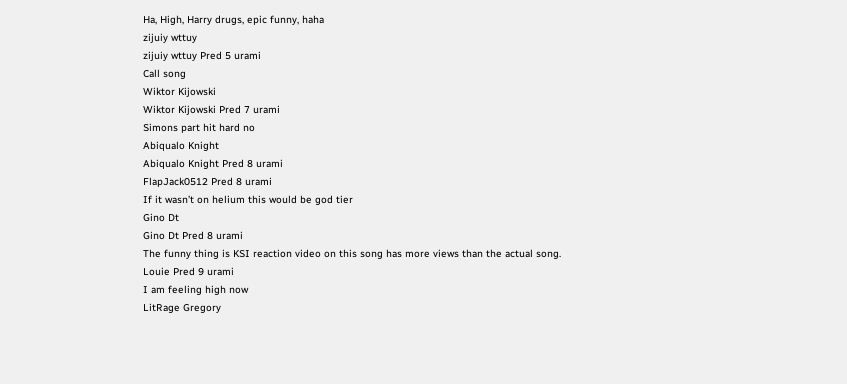Ha, High, Harry drugs, epic funny, haha
zijuiy wttuy
zijuiy wttuy Pred 5 urami
Call song
Wiktor Kijowski
Wiktor Kijowski Pred 7 urami
Simons part hit hard no
Abiqualo Knight
Abiqualo Knight Pred 8 urami
FlapJack0512 Pred 8 urami
If it wasn’t on helium this would be god tier
Gino Dt
Gino Dt Pred 8 urami
The funny thing is KSI reaction video on this song has more views than the actual song.
Louie Pred 9 urami
I am feeling high now
LitRage Gregory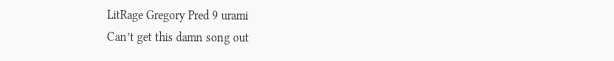LitRage Gregory Pred 9 urami
Can’t get this damn song out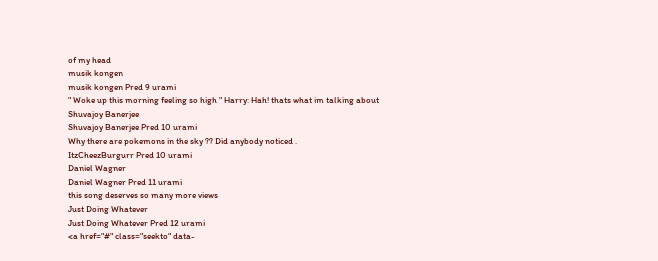of my head
musik kongen
musik kongen Pred 9 urami
" Woke up this morning feeling so high " Harry: Hah! thats what im talking about
Shuvajoy Banerjee
Shuvajoy Banerjee Pred 10 urami
Why there are pokemons in the sky ?? Did anybody noticed .
ItzCheezBurgurr Pred 10 urami
Daniel Wagner
Daniel Wagner Pred 11 urami
this song deserves so many more views
Just Doing Whatever
Just Doing Whatever Pred 12 urami
<a href="#" class="seekto" data-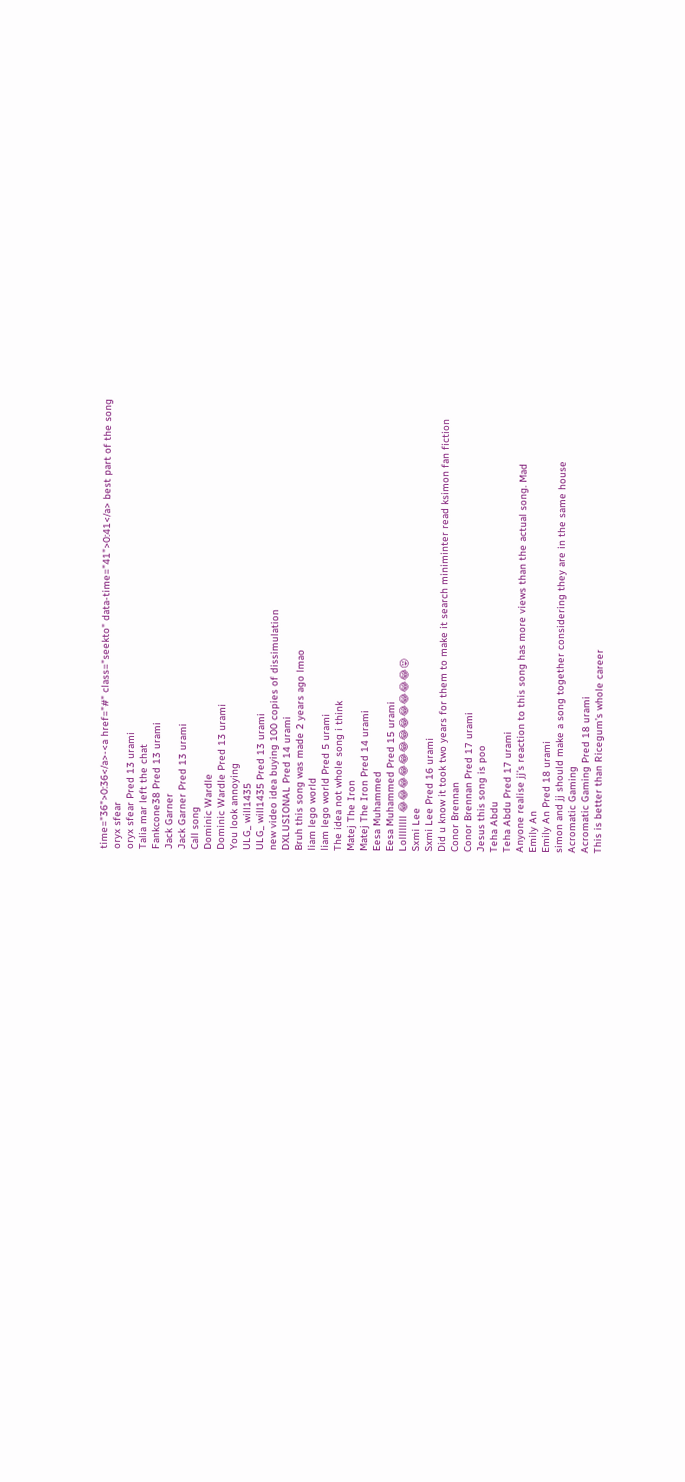time="36">0:36</a>-<a href="#" class="seekto" data-time="41">0:41</a> best part of the song
oryx sfear
oryx sfear Pred 13 urami
Talia mar left the chat
Fankcone38 Pred 13 urami
Jack Garner
Jack Garner Pred 13 urami
Call song
Dominic Wardle
Dominic Wardle Pred 13 urami
You look annoying
ULG_ will1435
ULG_ will1435 Pred 13 urami
new video idea buying 100 copies of dissimulation
DXLUSIONAL Pred 14 urami
Bruh this song was made 2 years ago lmao
liam lego world
liam lego world Pred 5 urami
The idea not whole song i think
Matej The Iron
Matej The Iron Pred 14 urami
Eesa Muhammed
Eesa Muhammed Pred 15 urami
Lollllllll 😂😂😂😂😂😂😂😂😂😂😂😂😝
Sxmi Lee
Sxmi Lee Pred 16 urami
Did u know it took two years for them to make it search miniminter read ksimon fan fiction
Conor Brennan
Conor Brennan Pred 17 urami
Jesus this song is poo
Teha Abdu
Teha Abdu Pred 17 urami
Anyone realise jj’s reaction to this song has more views than the actual song. Mad
Emily An
Emily An Pred 18 urami
simon and jj should make a song together considering they are in the same house
Acromatic Gaming
Acromatic Gaming Pred 18 urami
This is better than Ricegum’s whole career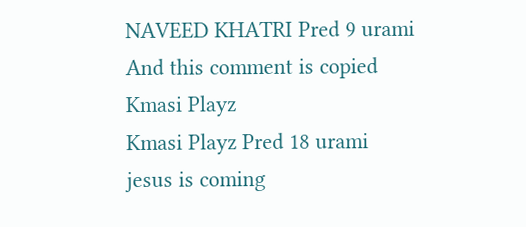NAVEED KHATRI Pred 9 urami
And this comment is copied
Kmasi Playz
Kmasi Playz Pred 18 urami
jesus is coming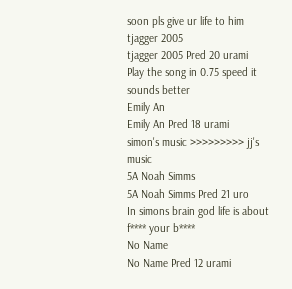soon pls give ur life to him
tjagger 2005
tjagger 2005 Pred 20 urami
Play the song in 0.75 speed it sounds better
Emily An
Emily An Pred 18 urami
simon's music >>>>>>>>> jj's music
5A Noah Simms
5A Noah Simms Pred 21 uro
In simons brain god life is about f**** your b****
No Name
No Name Pred 12 urami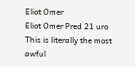Eliot Omer
Eliot Omer Pred 21 uro
This is literally the most awful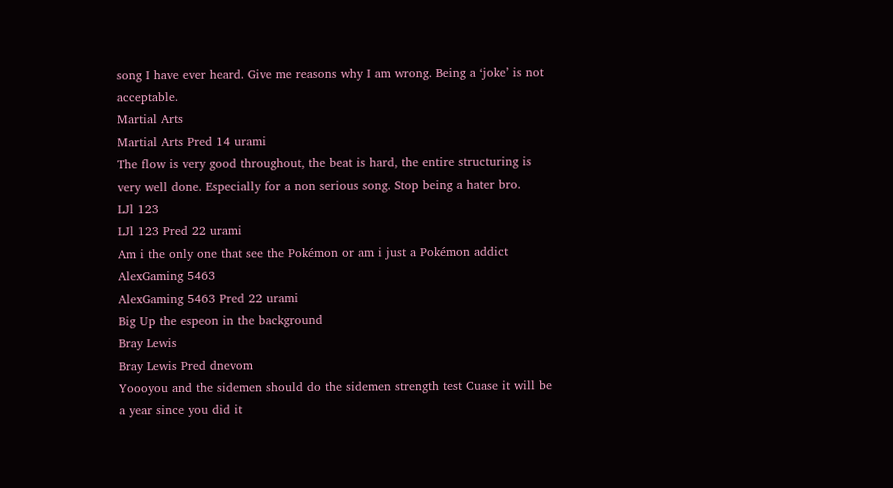song I have ever heard. Give me reasons why I am wrong. Being a ‘joke’ is not acceptable.
Martial Arts
Martial Arts Pred 14 urami
The flow is very good throughout, the beat is hard, the entire structuring is very well done. Especially for a non serious song. Stop being a hater bro.
LJl 123
LJl 123 Pred 22 urami
Am i the only one that see the Pokémon or am i just a Pokémon addict
AlexGaming 5463
AlexGaming 5463 Pred 22 urami
Big Up the espeon in the background
Bray Lewis
Bray Lewis Pred dnevom
Yoooyou and the sidemen should do the sidemen strength test Cuase it will be a year since you did it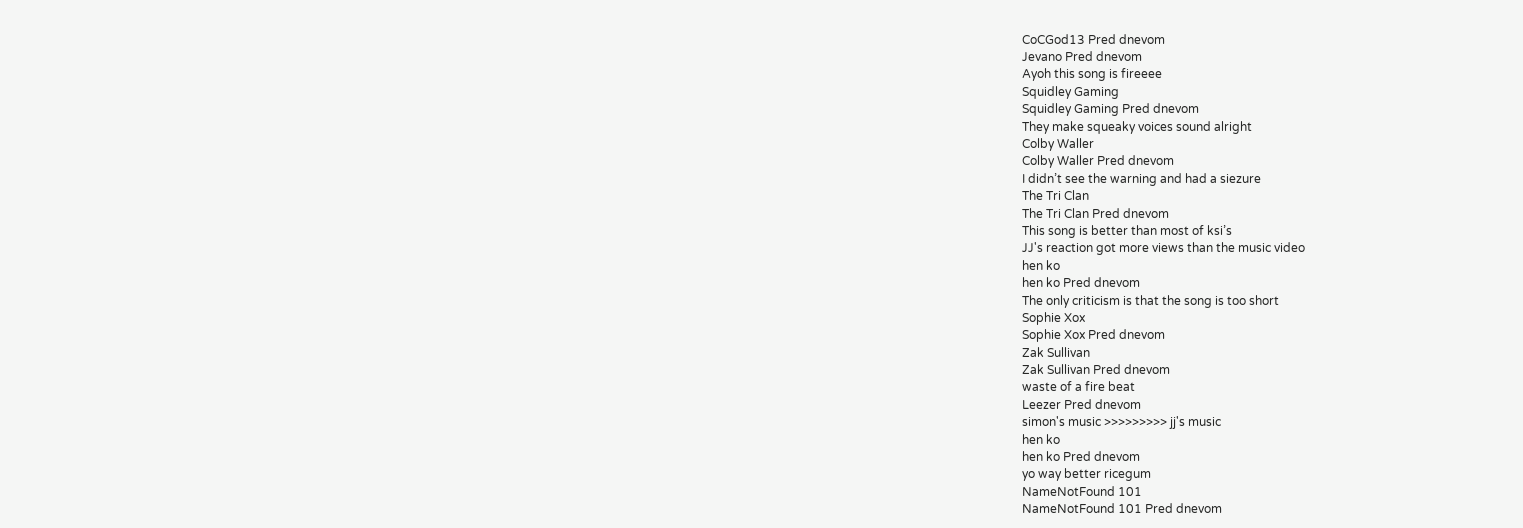CoCGod13 Pred dnevom
Jevano Pred dnevom
Ayoh this song is fireeee
Squidley Gaming
Squidley Gaming Pred dnevom
They make squeaky voices sound alright
Colby Waller
Colby Waller Pred dnevom
I didn’t see the warning and had a siezure
The Tri Clan
The Tri Clan Pred dnevom
This song is better than most of ksi’s
JJ's reaction got more views than the music video
hen ko
hen ko Pred dnevom
The only criticism is that the song is too short
Sophie Xox
Sophie Xox Pred dnevom
Zak Sullivan
Zak Sullivan Pred dnevom
waste of a fire beat
Leezer Pred dnevom
simon's music >>>>>>>>> jj's music
hen ko
hen ko Pred dnevom
yo way better ricegum
NameNotFound 101
NameNotFound 101 Pred dnevom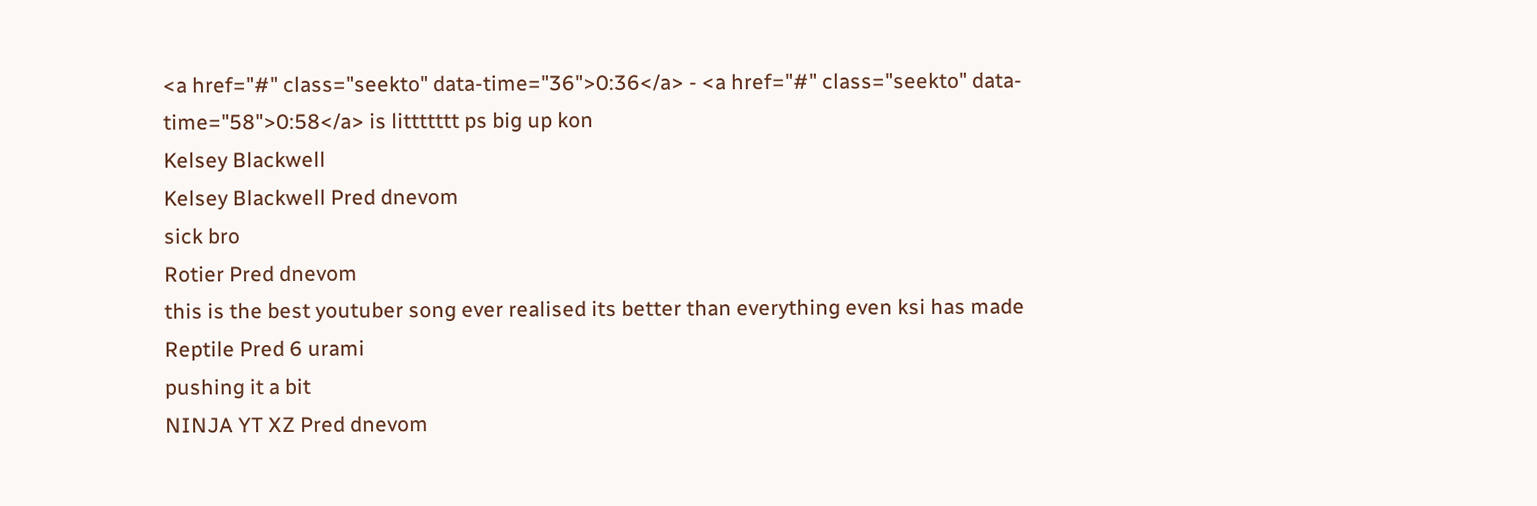<a href="#" class="seekto" data-time="36">0:36</a> - <a href="#" class="seekto" data-time="58">0:58</a> is littttttt ps big up kon
Kelsey Blackwell
Kelsey Blackwell Pred dnevom
sick bro
Rotier Pred dnevom
this is the best youtuber song ever realised its better than everything even ksi has made
Reptile Pred 6 urami
pushing it a bit
NINJA YT XZ Pred dnevom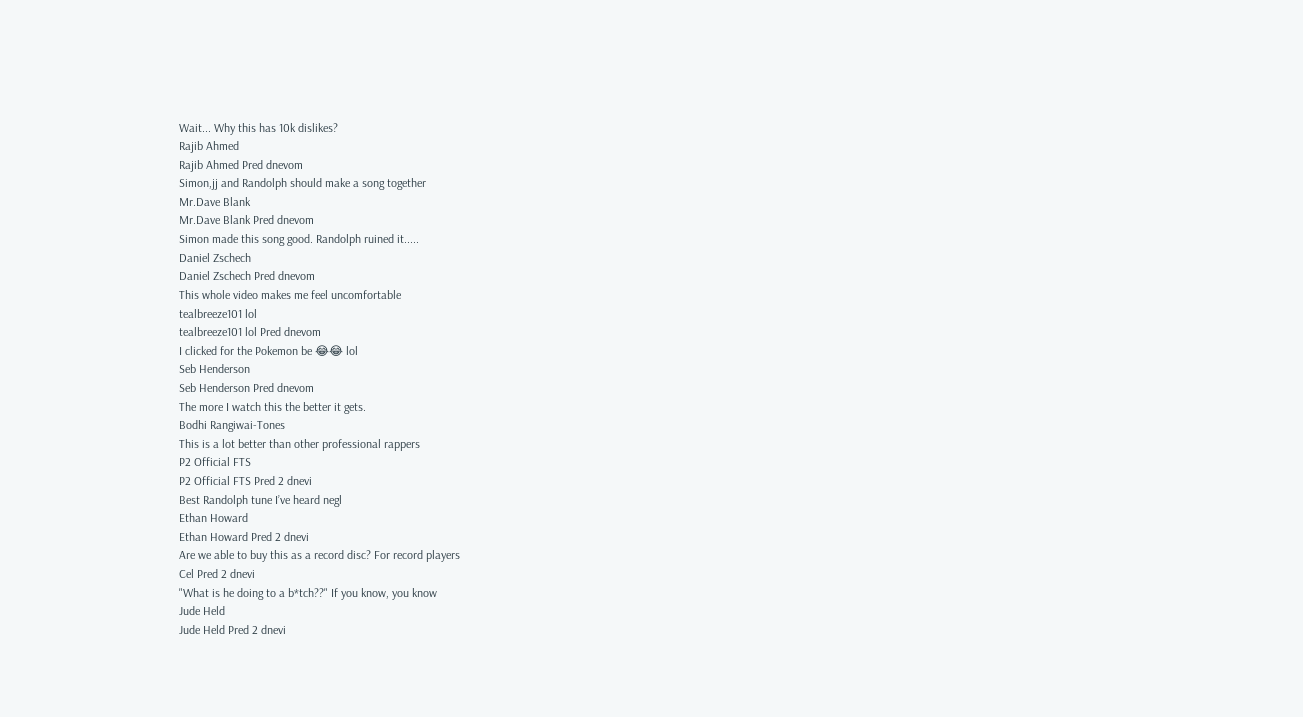Wait... Why this has 10k dislikes?
Rajib Ahmed
Rajib Ahmed Pred dnevom
Simon,jj and Randolph should make a song together
Mr.Dave Blank
Mr.Dave Blank Pred dnevom
Simon made this song good. Randolph ruined it.....
Daniel Zschech
Daniel Zschech Pred dnevom
This whole video makes me feel uncomfortable
tealbreeze101 lol
tealbreeze101 lol Pred dnevom
I clicked for the Pokemon be 😂😂 lol
Seb Henderson
Seb Henderson Pred dnevom
The more I watch this the better it gets.
Bodhi Rangiwai-Tones
This is a lot better than other professional rappers
P2 Official FTS
P2 Official FTS Pred 2 dnevi
Best Randolph tune I’ve heard negl
Ethan Howard
Ethan Howard Pred 2 dnevi
Are we able to buy this as a record disc? For record players
Cel Pred 2 dnevi
"What is he doing to a b*tch??" If you know, you know
Jude Held
Jude Held Pred 2 dnevi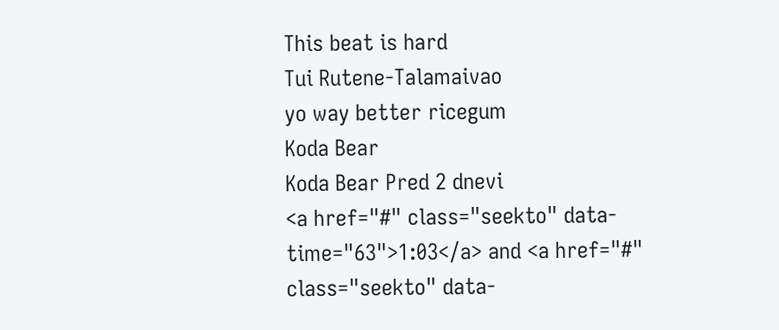This beat is hard
Tui Rutene-Talamaivao
yo way better ricegum
Koda Bear
Koda Bear Pred 2 dnevi
<a href="#" class="seekto" data-time="63">1:03</a> and <a href="#" class="seekto" data-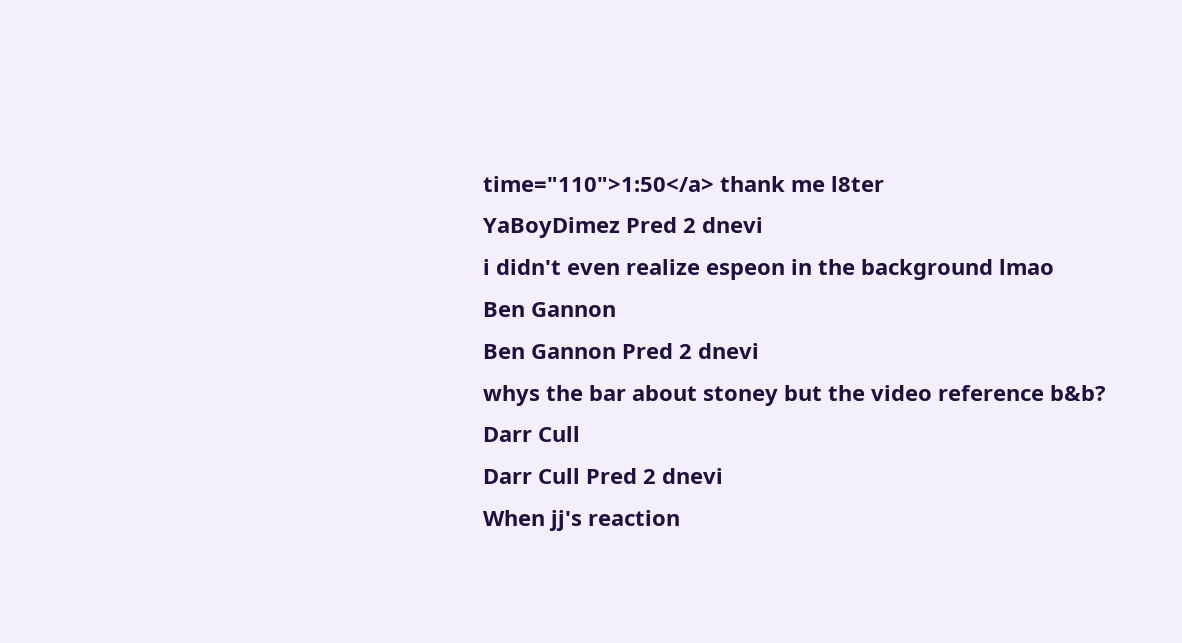time="110">1:50</a> thank me l8ter
YaBoyDimez Pred 2 dnevi
i didn't even realize espeon in the background lmao
Ben Gannon
Ben Gannon Pred 2 dnevi
whys the bar about stoney but the video reference b&b?
Darr Cull
Darr Cull Pred 2 dnevi
When jj's reaction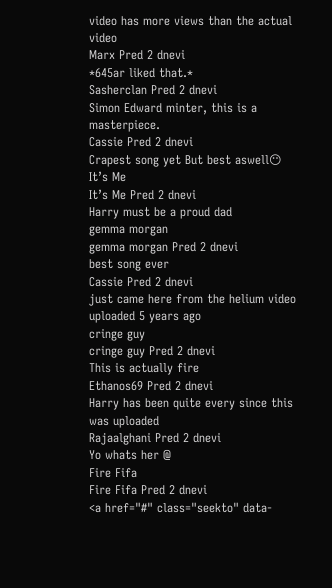video has more views than the actual video
Marx Pred 2 dnevi
*645ar liked that.*
Sasherclan Pred 2 dnevi
Simon Edward minter, this is a masterpiece.
Cassie Pred 2 dnevi
Crapest song yet But best aswell😶
It’s Me
It’s Me Pred 2 dnevi
Harry must be a proud dad
gemma morgan
gemma morgan Pred 2 dnevi
best song ever
Cassie Pred 2 dnevi
just came here from the helium video uploaded 5 years ago
cringe guy
cringe guy Pred 2 dnevi
This is actually fire
Ethanos69 Pred 2 dnevi
Harry has been quite every since this was uploaded
Rajaalghani Pred 2 dnevi
Yo whats her @
Fire Fifa
Fire Fifa Pred 2 dnevi
<a href="#" class="seekto" data-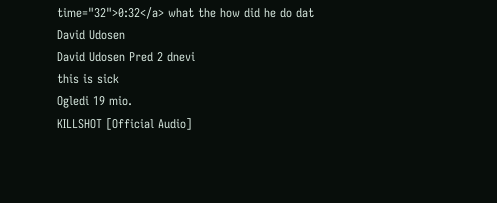time="32">0:32</a> what the how did he do dat
David Udosen
David Udosen Pred 2 dnevi
this is sick
Ogledi 19 mio.
KILLSHOT [Official Audio]